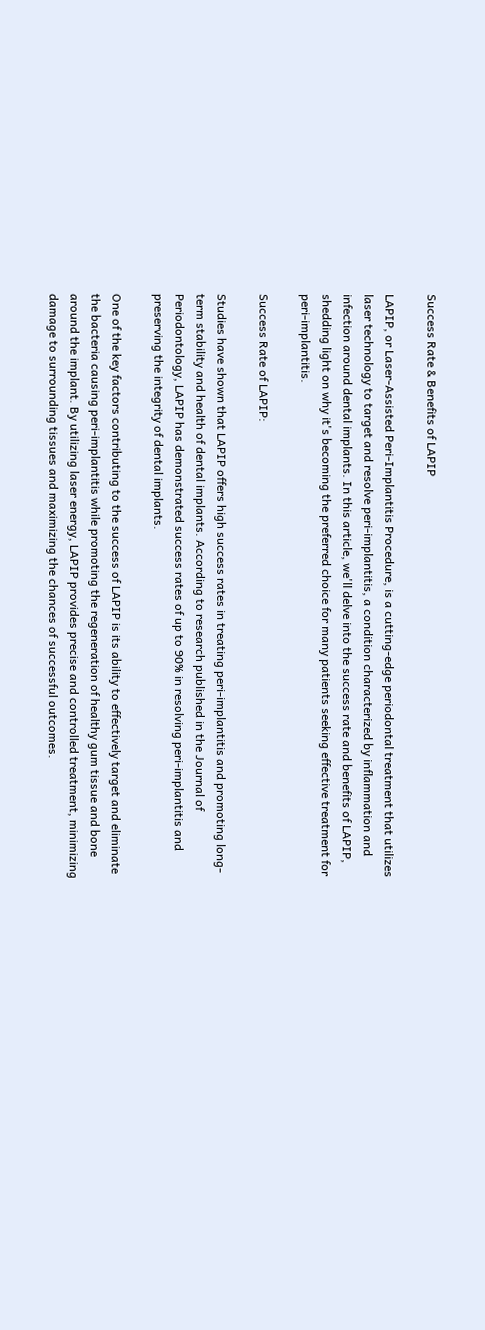Success Rate & Benefits of LAPIP

LAPIP, or Laser-Assisted Peri-Implantitis Procedure, is a cutting-edge periodontal treatment that utilizes laser technology to target and resolve peri-implantitis, a condition characterized by inflammation and infection around dental implants. In this article, we'll delve into the success rate and benefits of LAPIP, shedding light on why it's becoming the preferred choice for many patients seeking effective treatment for peri-implantitis.

Success Rate of LAPIP:

Studies have shown that LAPIP offers high success rates in treating peri-implantitis and promoting long-term stability and health of dental implants. According to research published in the Journal of Periodontology, LAPIP has demonstrated success rates of up to 90% in resolving peri-implantitis and preserving the integrity of dental implants.

One of the key factors contributing to the success of LAPIP is its ability to effectively target and eliminate the bacteria causing peri-implantitis while promoting the regeneration of healthy gum tissue and bone around the implant. By utilizing laser energy, LAPIP provides precise and controlled treatment, minimizing damage to surrounding tissues and maximizing the chances of successful outcomes.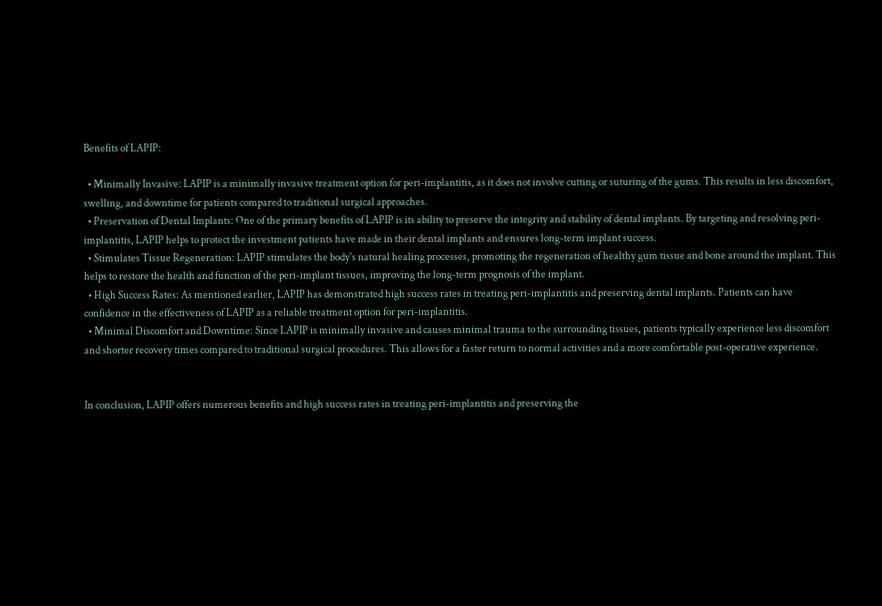Benefits of LAPIP:

  • Minimally Invasive: LAPIP is a minimally invasive treatment option for peri-implantitis, as it does not involve cutting or suturing of the gums. This results in less discomfort, swelling, and downtime for patients compared to traditional surgical approaches.
  • Preservation of Dental Implants: One of the primary benefits of LAPIP is its ability to preserve the integrity and stability of dental implants. By targeting and resolving peri-implantitis, LAPIP helps to protect the investment patients have made in their dental implants and ensures long-term implant success.
  • Stimulates Tissue Regeneration: LAPIP stimulates the body's natural healing processes, promoting the regeneration of healthy gum tissue and bone around the implant. This helps to restore the health and function of the peri-implant tissues, improving the long-term prognosis of the implant.
  • High Success Rates: As mentioned earlier, LAPIP has demonstrated high success rates in treating peri-implantitis and preserving dental implants. Patients can have confidence in the effectiveness of LAPIP as a reliable treatment option for peri-implantitis.
  • Minimal Discomfort and Downtime: Since LAPIP is minimally invasive and causes minimal trauma to the surrounding tissues, patients typically experience less discomfort and shorter recovery times compared to traditional surgical procedures. This allows for a faster return to normal activities and a more comfortable post-operative experience.


In conclusion, LAPIP offers numerous benefits and high success rates in treating peri-implantitis and preserving the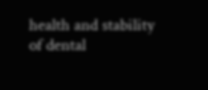health and stability of dental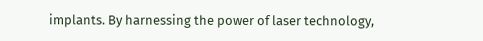implants. By harnessing the power of laser technology,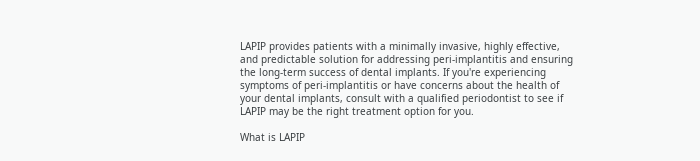LAPIP provides patients with a minimally invasive, highly effective, and predictable solution for addressing peri-implantitis and ensuring the long-term success of dental implants. If you're experiencing symptoms of peri-implantitis or have concerns about the health of your dental implants, consult with a qualified periodontist to see if LAPIP may be the right treatment option for you.

What is LAPIP